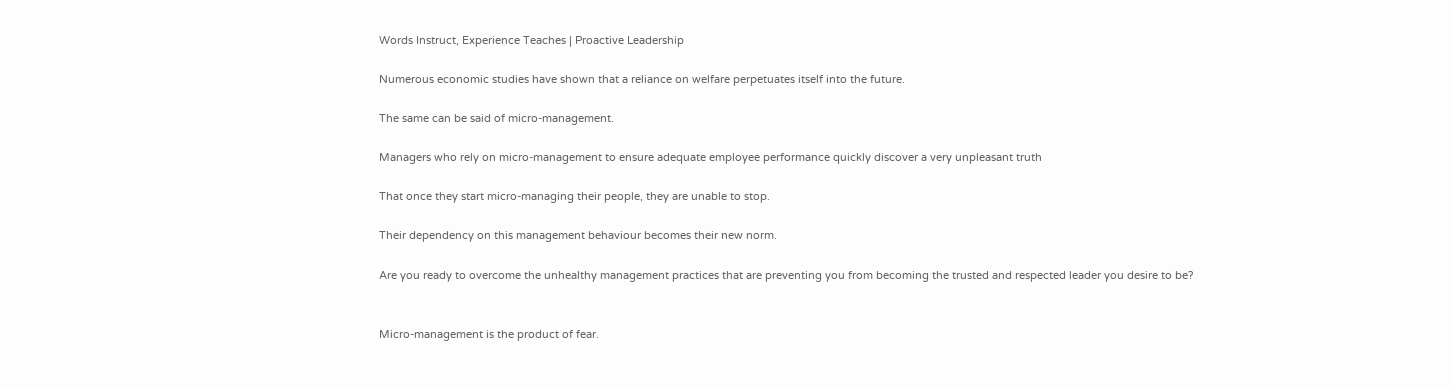Words Instruct, Experience Teaches | Proactive Leadership

Numerous economic studies have shown that a reliance on welfare perpetuates itself into the future.

The same can be said of micro-management.

Managers who rely on micro-management to ensure adequate employee performance quickly discover a very unpleasant truth

That once they start micro-managing their people, they are unable to stop.

Their dependency on this management behaviour becomes their new norm.

Are you ready to overcome the unhealthy management practices that are preventing you from becoming the trusted and respected leader you desire to be?


Micro-management is the product of fear.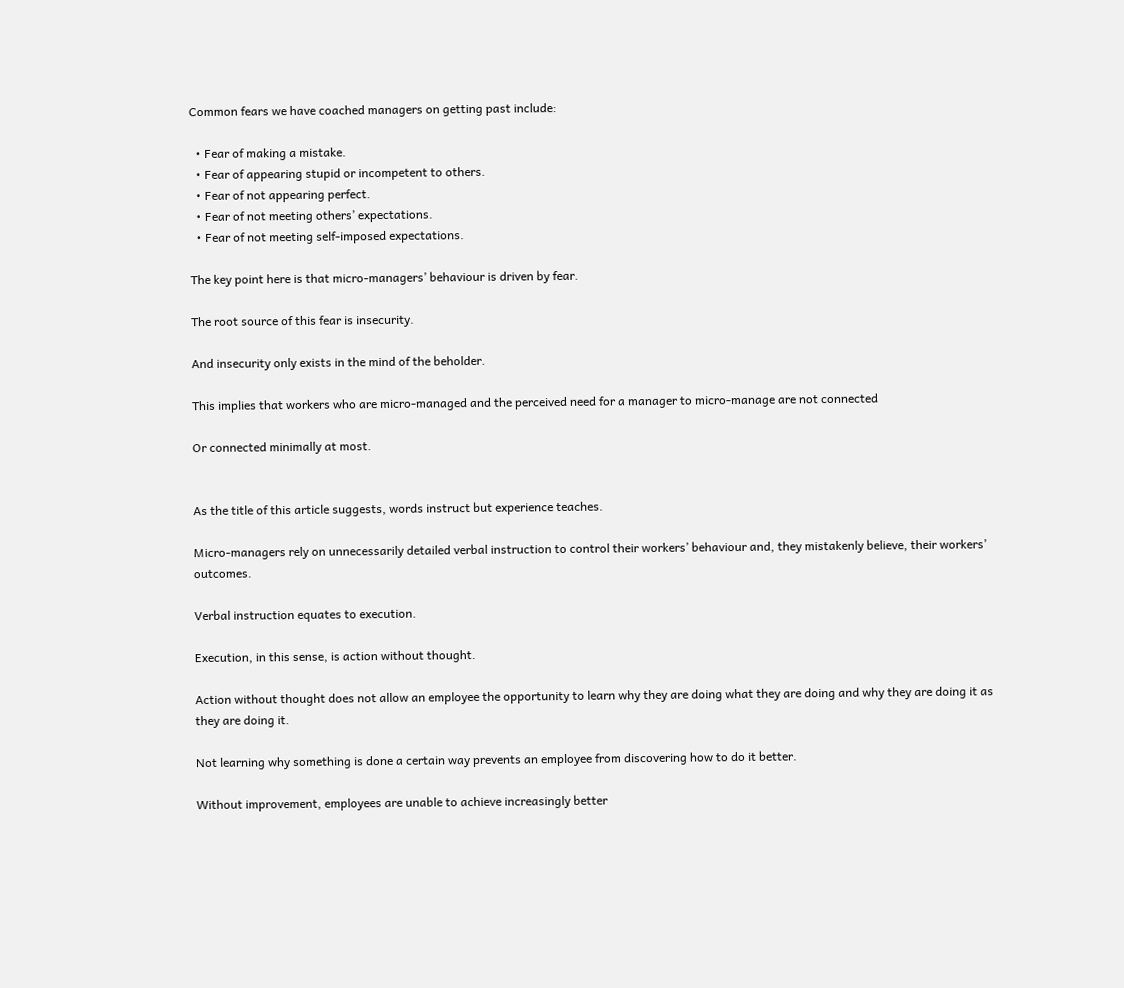Common fears we have coached managers on getting past include:

  • Fear of making a mistake.
  • Fear of appearing stupid or incompetent to others.
  • Fear of not appearing perfect.
  • Fear of not meeting others’ expectations.
  • Fear of not meeting self-imposed expectations.

The key point here is that micro-managers’ behaviour is driven by fear.

The root source of this fear is insecurity.

And insecurity only exists in the mind of the beholder.

This implies that workers who are micro-managed and the perceived need for a manager to micro-manage are not connected

Or connected minimally at most.


As the title of this article suggests, words instruct but experience teaches.

Micro-managers rely on unnecessarily detailed verbal instruction to control their workers’ behaviour and, they mistakenly believe, their workers’ outcomes.

Verbal instruction equates to execution.

Execution, in this sense, is action without thought.

Action without thought does not allow an employee the opportunity to learn why they are doing what they are doing and why they are doing it as they are doing it.

Not learning why something is done a certain way prevents an employee from discovering how to do it better.

Without improvement, employees are unable to achieve increasingly better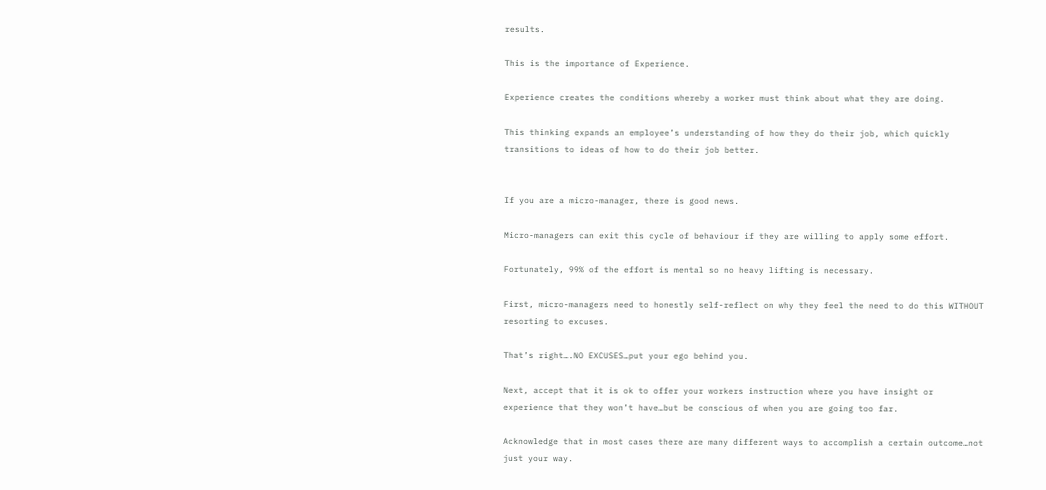results.

This is the importance of Experience.

Experience creates the conditions whereby a worker must think about what they are doing.

This thinking expands an employee’s understanding of how they do their job, which quickly transitions to ideas of how to do their job better.


If you are a micro-manager, there is good news.

Micro-managers can exit this cycle of behaviour if they are willing to apply some effort.

Fortunately, 99% of the effort is mental so no heavy lifting is necessary.

First, micro-managers need to honestly self-reflect on why they feel the need to do this WITHOUT resorting to excuses.

That’s right….NO EXCUSES…put your ego behind you.

Next, accept that it is ok to offer your workers instruction where you have insight or experience that they won’t have…but be conscious of when you are going too far.

Acknowledge that in most cases there are many different ways to accomplish a certain outcome…not just your way.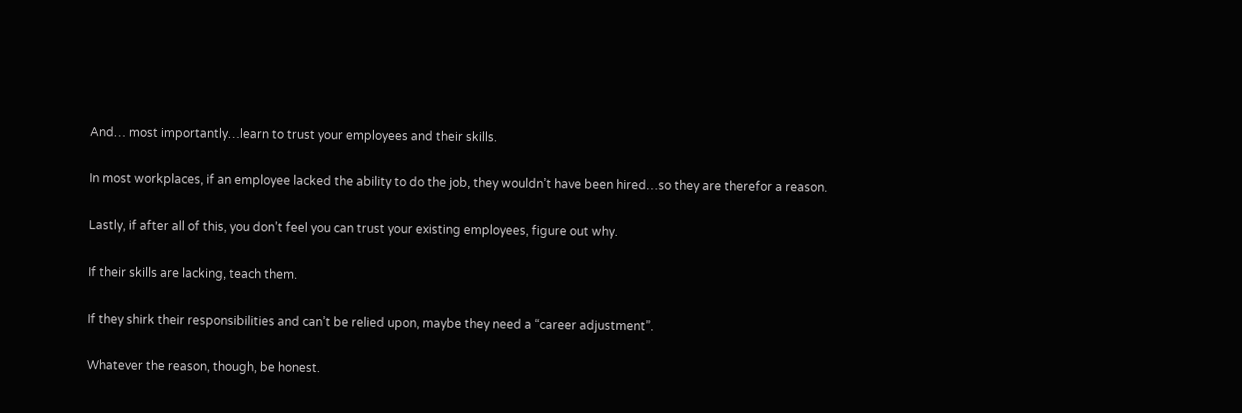And… most importantly…learn to trust your employees and their skills.

In most workplaces, if an employee lacked the ability to do the job, they wouldn’t have been hired…so they are therefor a reason.

Lastly, if after all of this, you don’t feel you can trust your existing employees, figure out why.

If their skills are lacking, teach them.

If they shirk their responsibilities and can’t be relied upon, maybe they need a “career adjustment”.

Whatever the reason, though, be honest.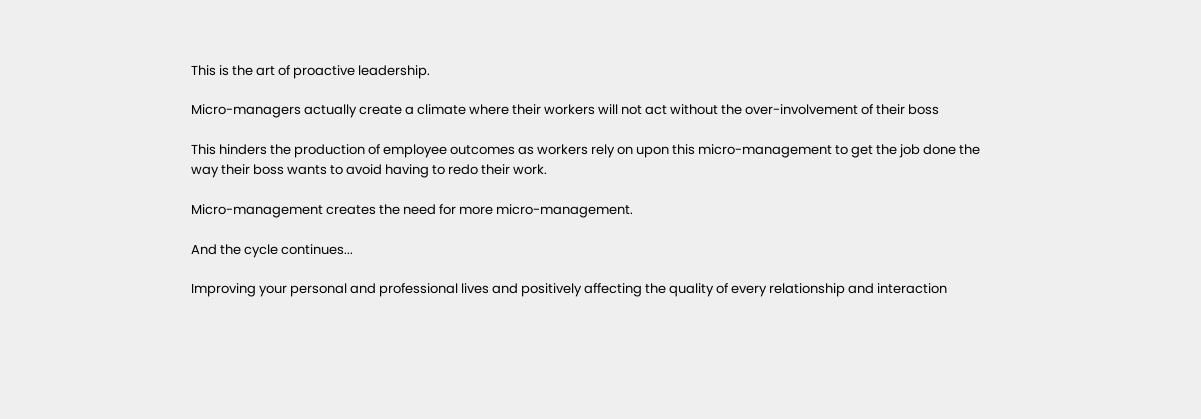This is the art of proactive leadership.

Micro-managers actually create a climate where their workers will not act without the over-involvement of their boss

This hinders the production of employee outcomes as workers rely on upon this micro-management to get the job done the way their boss wants to avoid having to redo their work.

Micro-management creates the need for more micro-management.

And the cycle continues...

Improving your personal and professional lives and positively affecting the quality of every relationship and interaction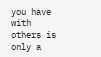you have with others is only a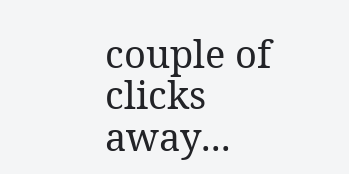couple of clicks away...